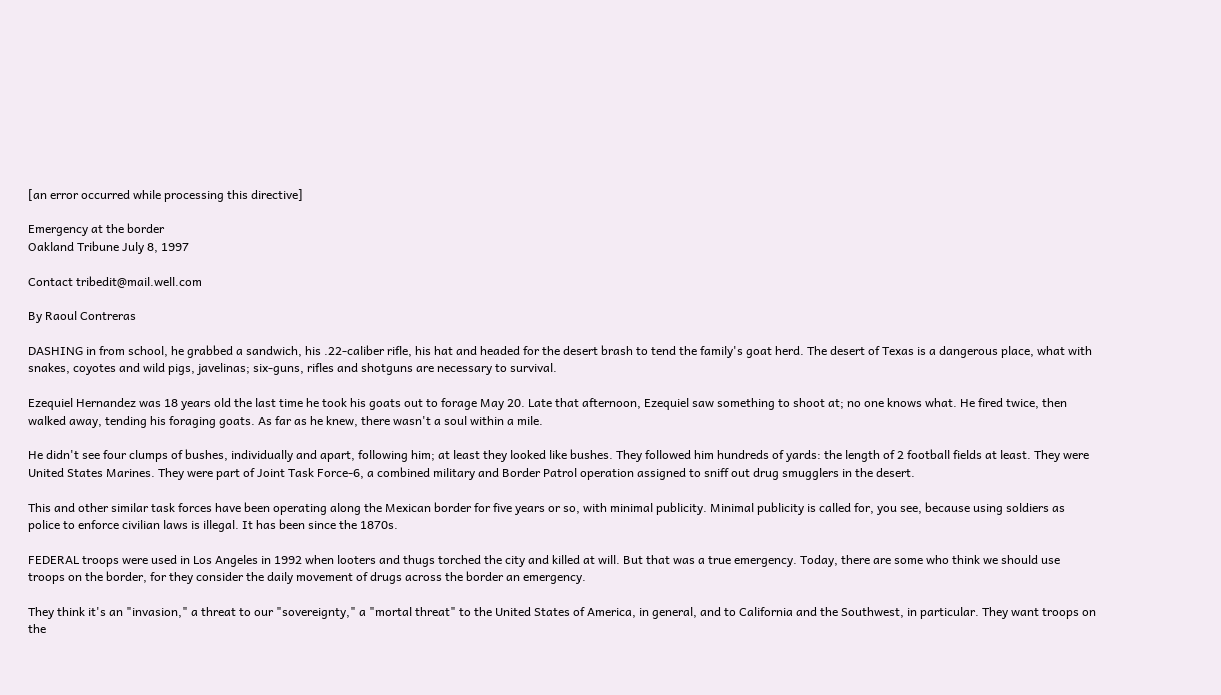[an error occurred while processing this directive]

Emergency at the border
Oakland Tribune July 8, 1997

Contact tribedit@mail.well.com

By Raoul Contreras

DASHING in from school, he grabbed a sandwich, his .22-caliber rifle, his hat and headed for the desert brash to tend the family's goat herd. The desert of Texas is a dangerous place, what with snakes, coyotes and wild pigs, javelinas; six-guns, rifles and shotguns are necessary to survival.

Ezequiel Hernandez was 18 years old the last time he took his goats out to forage May 20. Late that afternoon, Ezequiel saw something to shoot at; no one knows what. He fired twice, then walked away, tending his foraging goats. As far as he knew, there wasn't a soul within a mile.

He didn't see four clumps of bushes, individually and apart, following him; at least they looked like bushes. They followed him hundreds of yards: the length of 2 football fields at least. They were United States Marines. They were part of Joint Task Force-6, a combined military and Border Patrol operation assigned to sniff out drug smugglers in the desert.

This and other similar task forces have been operating along the Mexican border for five years or so, with minimal publicity. Minimal publicity is called for, you see, because using soldiers as police to enforce civilian laws is illegal. It has been since the 1870s.

FEDERAL troops were used in Los Angeles in 1992 when looters and thugs torched the city and killed at will. But that was a true emergency. Today, there are some who think we should use troops on the border, for they consider the daily movement of drugs across the border an emergency.

They think it's an "invasion," a threat to our "sovereignty," a "mortal threat" to the United States of America, in general, and to California and the Southwest, in particular. They want troops on the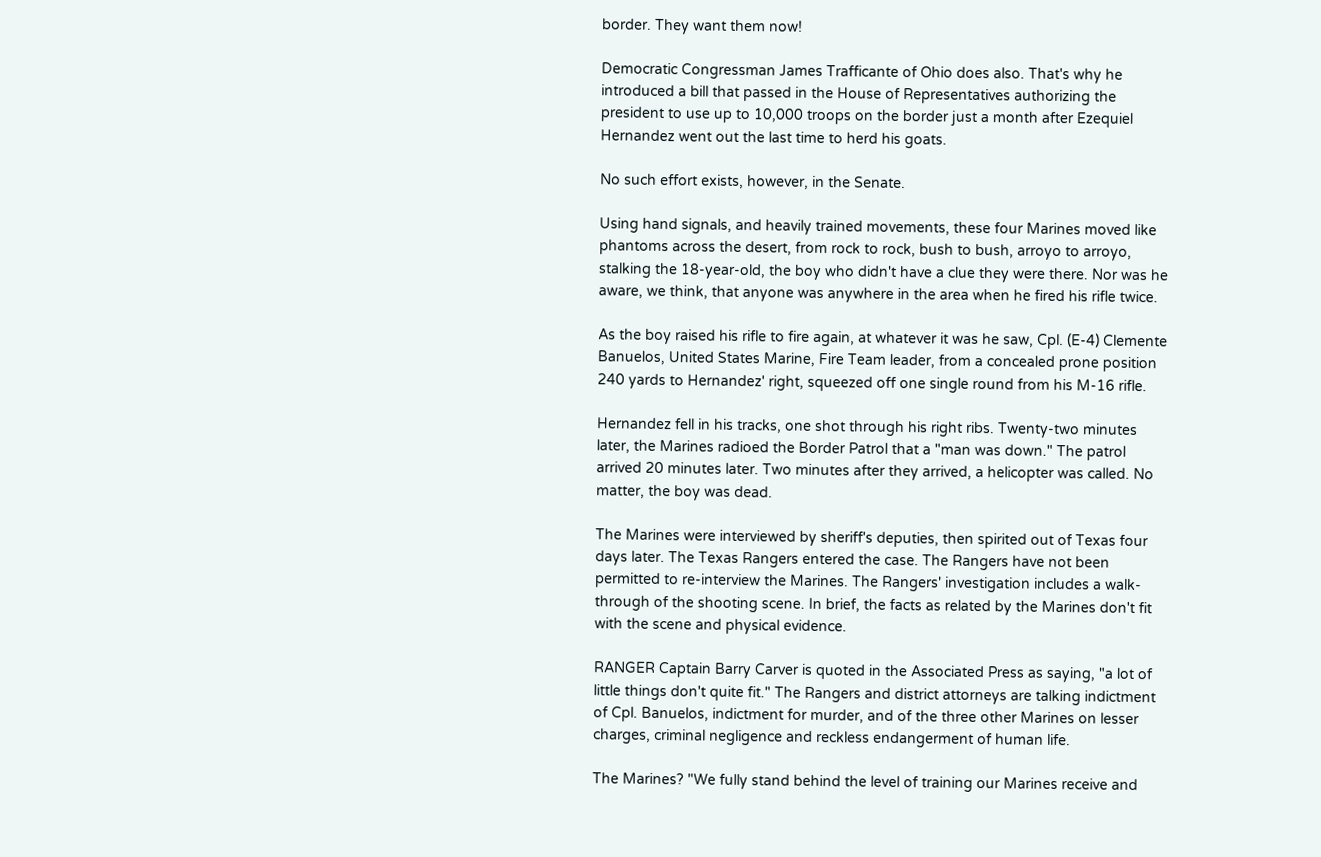border. They want them now!

Democratic Congressman James Trafficante of Ohio does also. That's why he introduced a bill that passed in the House of Representatives authorizing the president to use up to 10,000 troops on the border just a month after Ezequiel Hernandez went out the last time to herd his goats.

No such effort exists, however, in the Senate.

Using hand signals, and heavily trained movements, these four Marines moved like phantoms across the desert, from rock to rock, bush to bush, arroyo to arroyo, stalking the 18-year-old, the boy who didn't have a clue they were there. Nor was he aware, we think, that anyone was anywhere in the area when he fired his rifle twice.

As the boy raised his rifle to fire again, at whatever it was he saw, Cpl. (E-4) Clemente Banuelos, United States Marine, Fire Team leader, from a concealed prone position 240 yards to Hernandez' right, squeezed off one single round from his M-16 rifle.

Hernandez fell in his tracks, one shot through his right ribs. Twenty-two minutes later, the Marines radioed the Border Patrol that a "man was down." The patrol arrived 20 minutes later. Two minutes after they arrived, a helicopter was called. No matter, the boy was dead.

The Marines were interviewed by sheriff's deputies, then spirited out of Texas four days later. The Texas Rangers entered the case. The Rangers have not been permitted to re-interview the Marines. The Rangers' investigation includes a walk-through of the shooting scene. In brief, the facts as related by the Marines don't fit with the scene and physical evidence.

RANGER Captain Barry Carver is quoted in the Associated Press as saying, "a lot of little things don't quite fit." The Rangers and district attorneys are talking indictment of Cpl. Banuelos, indictment for murder, and of the three other Marines on lesser charges, criminal negligence and reckless endangerment of human life.

The Marines? "We fully stand behind the level of training our Marines receive and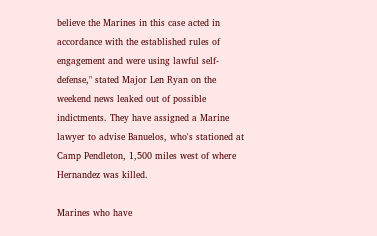believe the Marines in this case acted in accordance with the established rules of engagement and were using lawful self-defense," stated Major Len Ryan on the weekend news leaked out of possible indictments. They have assigned a Marine lawyer to advise Banuelos, who's stationed at Camp Pendleton, 1,500 miles west of where Hernandez was killed.

Marines who have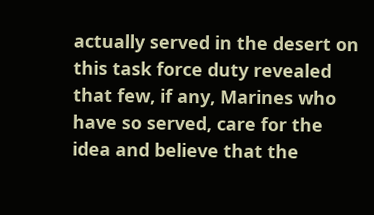actually served in the desert on this task force duty revealed that few, if any, Marines who have so served, care for the idea and believe that the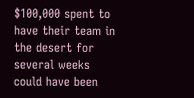$100,000 spent to have their team in the desert for several weeks could have been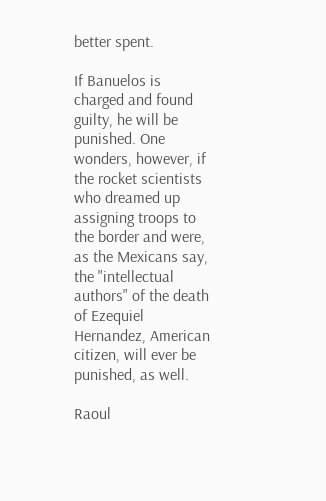better spent.

If Banuelos is charged and found guilty, he will be punished. One wonders, however, if the rocket scientists who dreamed up assigning troops to the border and were, as the Mexicans say, the "intellectual authors" of the death of Ezequiel Hernandez, American citizen, will ever be punished, as well.

Raoul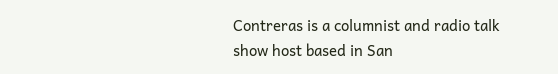Contreras is a columnist and radio talk show host based in San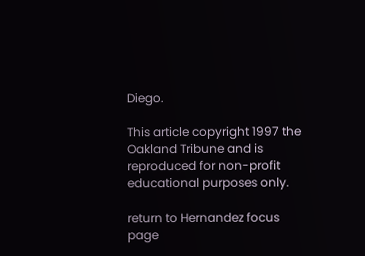Diego.

This article copyright 1997 the Oakland Tribune and is reproduced for non-profit educational purposes only.

return to Hernandez focus page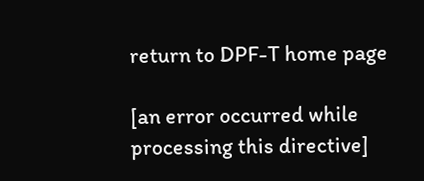return to DPF-T home page

[an error occurred while processing this directive]